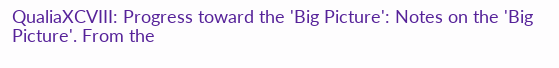QualiaXCVIII: Progress toward the 'Big Picture': Notes on the 'Big Picture'. From the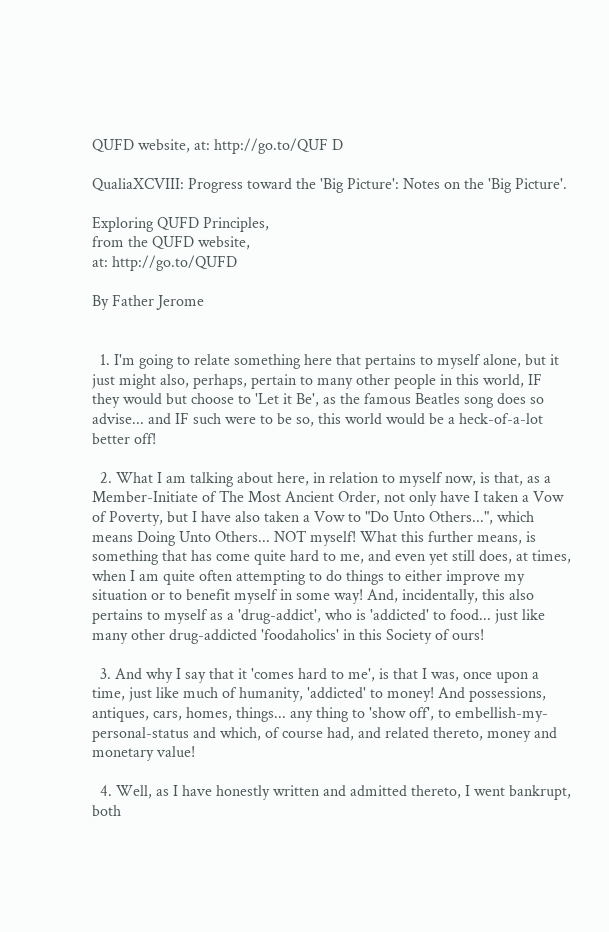QUFD website, at: http://go.to/QUF D

QualiaXCVIII: Progress toward the 'Big Picture': Notes on the 'Big Picture'.

Exploring QUFD Principles,
from the QUFD website,
at: http://go.to/QUFD

By Father Jerome


  1. I'm going to relate something here that pertains to myself alone, but it just might also, perhaps, pertain to many other people in this world, IF they would but choose to 'Let it Be', as the famous Beatles song does so advise... and IF such were to be so, this world would be a heck-of-a-lot better off!

  2. What I am talking about here, in relation to myself now, is that, as a Member-Initiate of The Most Ancient Order, not only have I taken a Vow of Poverty, but I have also taken a Vow to "Do Unto Others...", which means Doing Unto Others... NOT myself! What this further means, is something that has come quite hard to me, and even yet still does, at times, when I am quite often attempting to do things to either improve my situation or to benefit myself in some way! And, incidentally, this also pertains to myself as a 'drug-addict', who is 'addicted' to food... just like many other drug-addicted 'foodaholics' in this Society of ours!

  3. And why I say that it 'comes hard to me', is that I was, once upon a time, just like much of humanity, 'addicted' to money! And possessions, antiques, cars, homes, things... any thing to 'show off', to embellish-my-personal-status and which, of course had, and related thereto, money and monetary value!

  4. Well, as I have honestly written and admitted thereto, I went bankrupt, both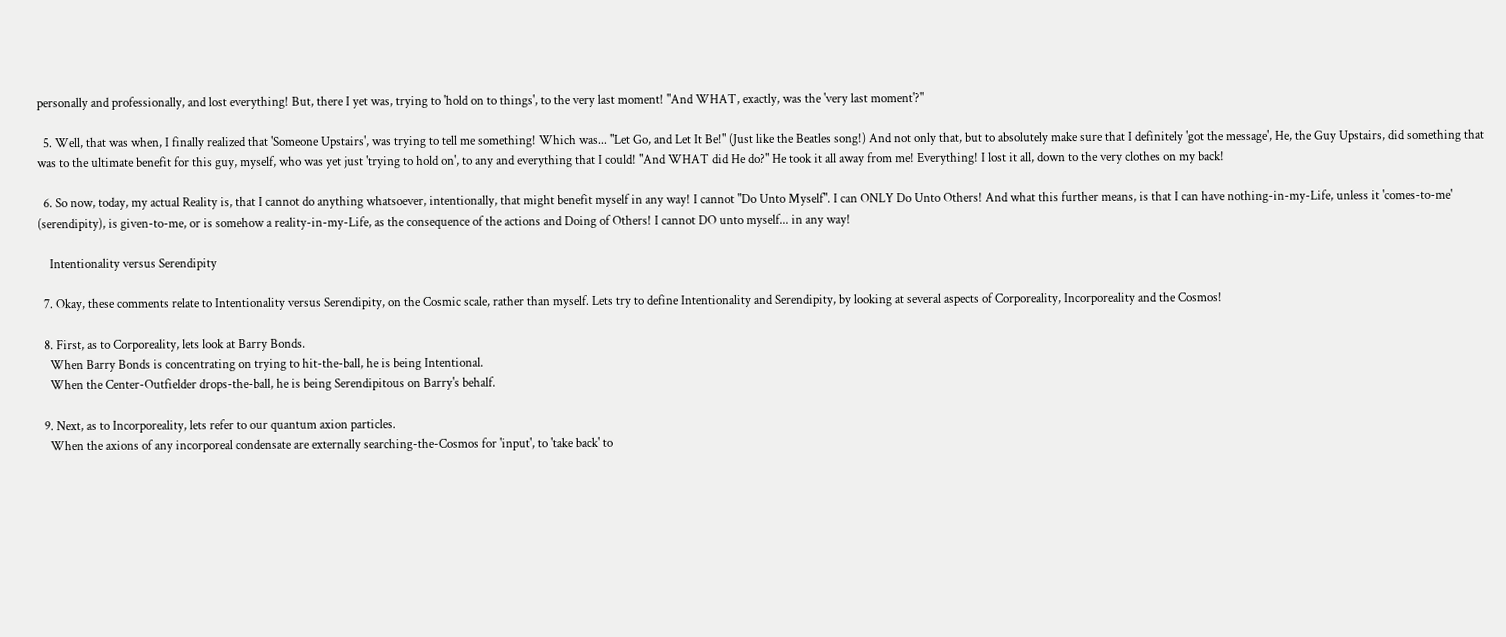personally and professionally, and lost everything! But, there I yet was, trying to 'hold on to things', to the very last moment! "And WHAT, exactly, was the 'very last moment'?"

  5. Well, that was when, I finally realized that 'Someone Upstairs', was trying to tell me something! Which was... "Let Go, and Let It Be!" (Just like the Beatles song!) And not only that, but to absolutely make sure that I definitely 'got the message', He, the Guy Upstairs, did something that was to the ultimate benefit for this guy, myself, who was yet just 'trying to hold on', to any and everything that I could! "And WHAT did He do?" He took it all away from me! Everything! I lost it all, down to the very clothes on my back!

  6. So now, today, my actual Reality is, that I cannot do anything whatsoever, intentionally, that might benefit myself in any way! I cannot "Do Unto Myself". I can ONLY Do Unto Others! And what this further means, is that I can have nothing-in-my-Life, unless it 'comes-to-me' (serendipity), is given-to-me, or is somehow a reality-in-my-Life, as the consequence of the actions and Doing of Others! I cannot DO unto myself... in any way!

    Intentionality versus Serendipity

  7. Okay, these comments relate to Intentionality versus Serendipity, on the Cosmic scale, rather than myself. Lets try to define Intentionality and Serendipity, by looking at several aspects of Corporeality, Incorporeality and the Cosmos!

  8. First, as to Corporeality, lets look at Barry Bonds.
    When Barry Bonds is concentrating on trying to hit-the-ball, he is being Intentional.
    When the Center-Outfielder drops-the-ball, he is being Serendipitous on Barry's behalf.

  9. Next, as to Incorporeality, lets refer to our quantum axion particles.
    When the axions of any incorporeal condensate are externally searching-the-Cosmos for 'input', to 'take back' to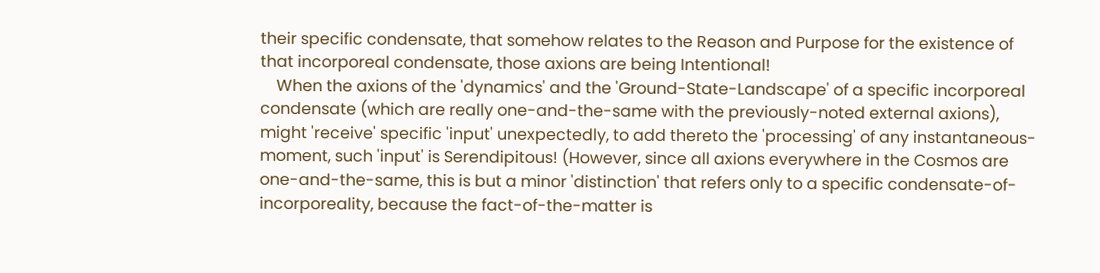their specific condensate, that somehow relates to the Reason and Purpose for the existence of that incorporeal condensate, those axions are being Intentional!
    When the axions of the 'dynamics' and the 'Ground-State-Landscape' of a specific incorporeal condensate (which are really one-and-the-same with the previously-noted external axions), might 'receive' specific 'input' unexpectedly, to add thereto the 'processing' of any instantaneous-moment, such 'input' is Serendipitous! (However, since all axions everywhere in the Cosmos are one-and-the-same, this is but a minor 'distinction' that refers only to a specific condensate-of-incorporeality, because the fact-of-the-matter is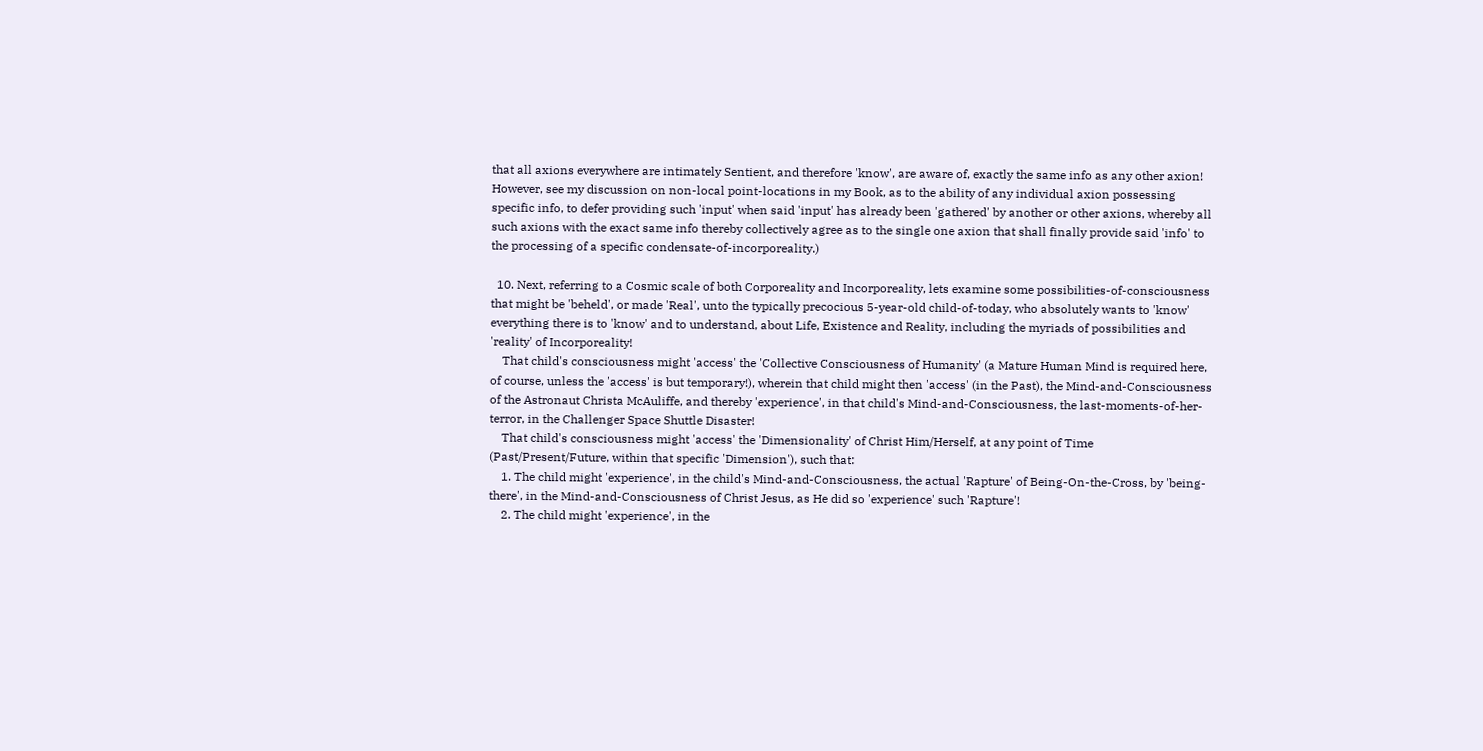that all axions everywhere are intimately Sentient, and therefore 'know', are aware of, exactly the same info as any other axion! However, see my discussion on non-local point-locations in my Book, as to the ability of any individual axion possessing specific info, to defer providing such 'input' when said 'input' has already been 'gathered' by another or other axions, whereby all such axions with the exact same info thereby collectively agree as to the single one axion that shall finally provide said 'info' to the processing of a specific condensate-of-incorporeality.)

  10. Next, referring to a Cosmic scale of both Corporeality and Incorporeality, lets examine some possibilities-of-consciousness that might be 'beheld', or made 'Real', unto the typically precocious 5-year-old child-of-today, who absolutely wants to 'know' everything there is to 'know' and to understand, about Life, Existence and Reality, including the myriads of possibilities and 'reality' of Incorporeality!
    That child's consciousness might 'access' the 'Collective Consciousness of Humanity' (a Mature Human Mind is required here, of course, unless the 'access' is but temporary!), wherein that child might then 'access' (in the Past), the Mind-and-Consciousness of the Astronaut Christa McAuliffe, and thereby 'experience', in that child's Mind-and-Consciousness, the last-moments-of-her-terror, in the Challenger Space Shuttle Disaster!
    That child's consciousness might 'access' the 'Dimensionality' of Christ Him/Herself, at any point of Time (Past/Present/Future, within that specific 'Dimension'), such that:
    1. The child might 'experience', in the child's Mind-and-Consciousness, the actual 'Rapture' of Being-On-the-Cross, by 'being-there', in the Mind-and-Consciousness of Christ Jesus, as He did so 'experience' such 'Rapture'!
    2. The child might 'experience', in the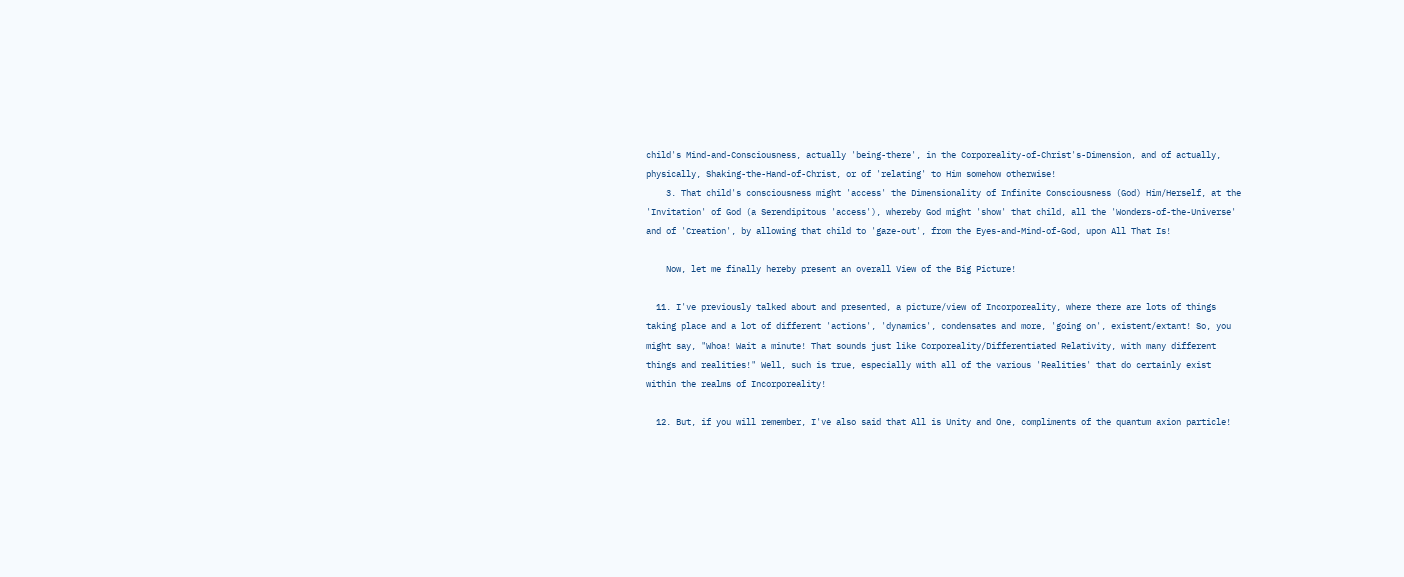child's Mind-and-Consciousness, actually 'being-there', in the Corporeality-of-Christ's-Dimension, and of actually, physically, Shaking-the-Hand-of-Christ, or of 'relating' to Him somehow otherwise!
    3. That child's consciousness might 'access' the Dimensionality of Infinite Consciousness (God) Him/Herself, at the 'Invitation' of God (a Serendipitous 'access'), whereby God might 'show' that child, all the 'Wonders-of-the-Universe' and of 'Creation', by allowing that child to 'gaze-out', from the Eyes-and-Mind-of-God, upon All That Is!

    Now, let me finally hereby present an overall View of the Big Picture!

  11. I've previously talked about and presented, a picture/view of Incorporeality, where there are lots of things taking place and a lot of different 'actions', 'dynamics', condensates and more, 'going on', existent/extant! So, you might say, "Whoa! Wait a minute! That sounds just like Corporeality/Differentiated Relativity, with many different things and realities!" Well, such is true, especially with all of the various 'Realities' that do certainly exist within the realms of Incorporeality!

  12. But, if you will remember, I've also said that All is Unity and One, compliments of the quantum axion particle!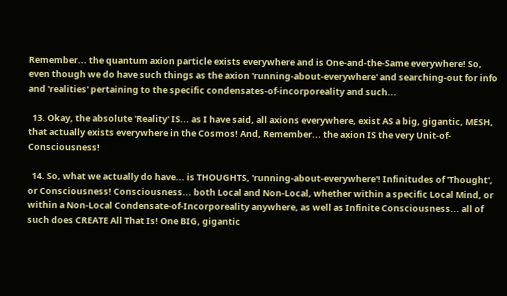Remember... the quantum axion particle exists everywhere and is One-and-the-Same everywhere! So, even though we do have such things as the axion 'running-about-everywhere' and searching-out for info and 'realities' pertaining to the specific condensates-of-incorporeality and such...

  13. Okay, the absolute 'Reality' IS... as I have said, all axions everywhere, exist AS a big, gigantic, MESH, that actually exists everywhere in the Cosmos! And, Remember... the axion IS the very Unit-of-Consciousness!

  14. So, what we actually do have... is THOUGHTS, 'running-about-everywhere'! Infinitudes of 'Thought', or Consciousness! Consciousness... both Local and Non-Local, whether within a specific Local Mind, or within a Non-Local Condensate-of-Incorporeality anywhere, as well as Infinite Consciousness... all of such does CREATE All That Is! One BIG, gigantic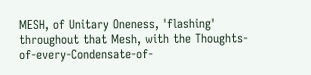MESH, of Unitary Oneness, 'flashing' throughout that Mesh, with the Thoughts-of-every-Condensate-of-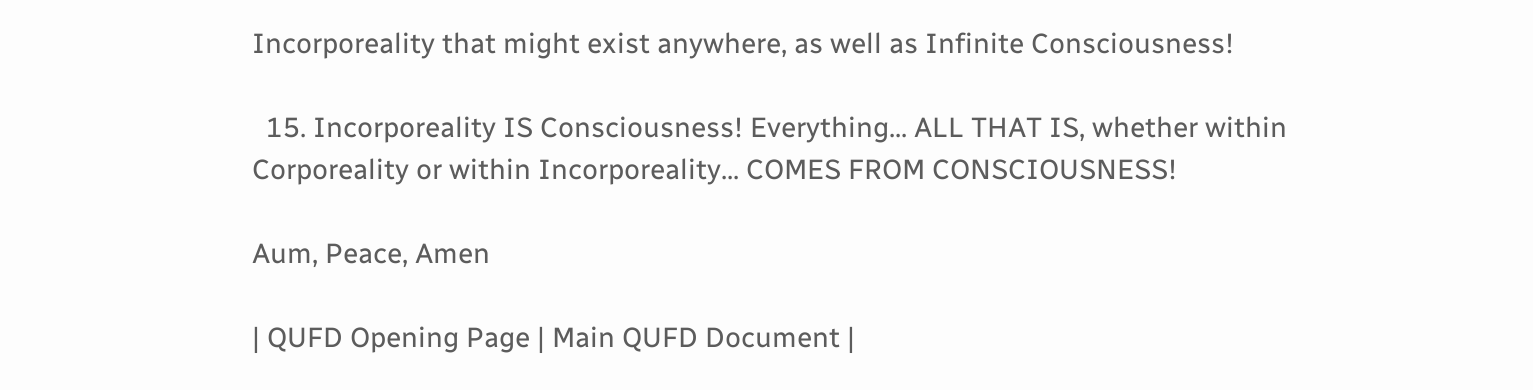Incorporeality that might exist anywhere, as well as Infinite Consciousness!

  15. Incorporeality IS Consciousness! Everything... ALL THAT IS, whether within Corporeality or within Incorporeality... COMES FROM CONSCIOUSNESS!

Aum, Peace, Amen

| QUFD Opening Page | Main QUFD Document |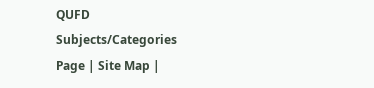QUFD Subjects/Categories Page | Site Map |